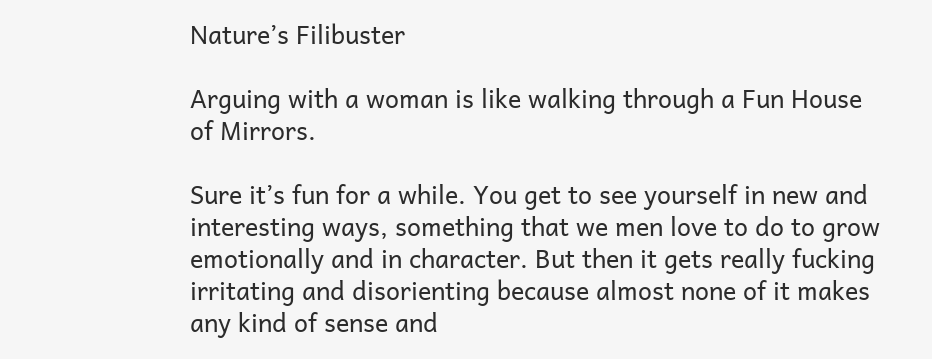Nature’s Filibuster

Arguing with a woman is like walking through a Fun House of Mirrors.

Sure it’s fun for a while. You get to see yourself in new and interesting ways, something that we men love to do to grow emotionally and in character. But then it gets really fucking irritating and disorienting because almost none of it makes any kind of sense and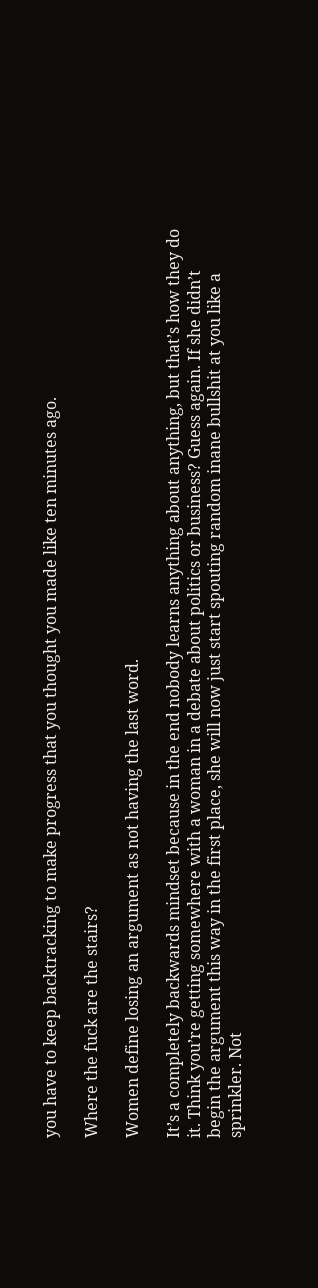you have to keep backtracking to make progress that you thought you made like ten minutes ago.

Where the fuck are the stairs?

Women define losing an argument as not having the last word.

It’s a completely backwards mindset because in the end nobody learns anything about anything, but that’s how they do it. Think you’re getting somewhere with a woman in a debate about politics or business? Guess again. If she didn’t begin the argument this way in the first place, she will now just start spouting random inane bullshit at you like a sprinkler. Not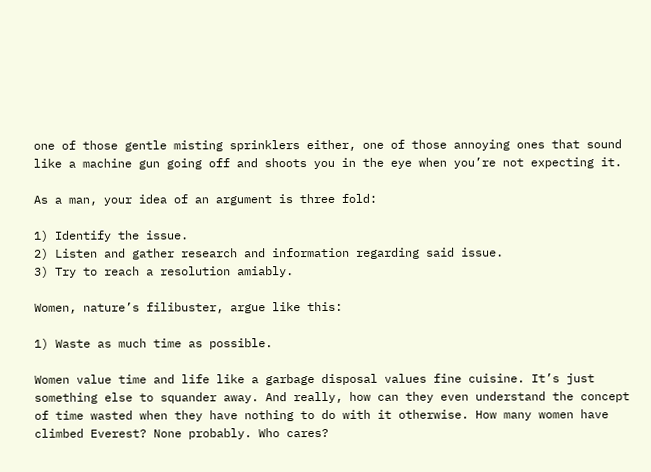one of those gentle misting sprinklers either, one of those annoying ones that sound like a machine gun going off and shoots you in the eye when you’re not expecting it.

As a man, your idea of an argument is three fold:

1) Identify the issue.
2) Listen and gather research and information regarding said issue.
3) Try to reach a resolution amiably.

Women, nature’s filibuster, argue like this:

1) Waste as much time as possible.

Women value time and life like a garbage disposal values fine cuisine. It’s just something else to squander away. And really, how can they even understand the concept of time wasted when they have nothing to do with it otherwise. How many women have climbed Everest? None probably. Who cares?